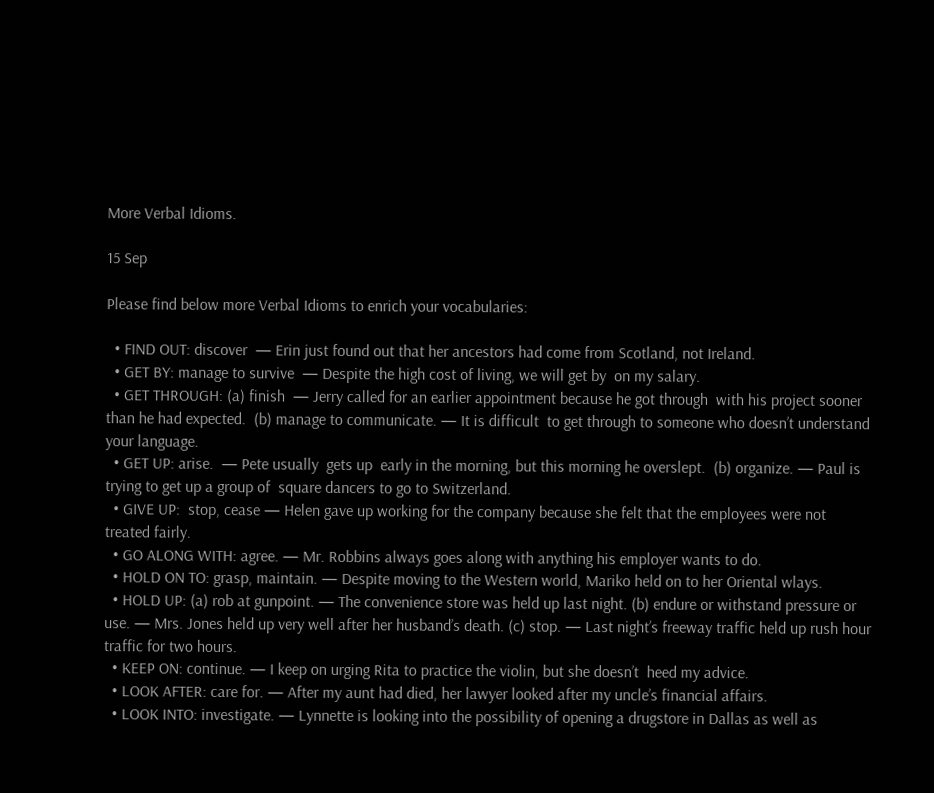More Verbal Idioms.

15 Sep

Please find below more Verbal Idioms to enrich your vocabularies:

  • FIND OUT: discover  — Erin just found out that her ancestors had come from Scotland, not Ireland.
  • GET BY: manage to survive  — Despite the high cost of living, we will get by  on my salary.
  • GET THROUGH: (a) finish  — Jerry called for an earlier appointment because he got through  with his project sooner than he had expected.  (b) manage to communicate. — It is difficult  to get through to someone who doesn’t understand your language.
  • GET UP: arise.  — Pete usually  gets up  early in the morning, but this morning he overslept.  (b) organize. — Paul is trying to get up a group of  square dancers to go to Switzerland.
  • GIVE UP:  stop, cease — Helen gave up working for the company because she felt that the employees were not treated fairly.
  • GO ALONG WITH: agree. — Mr. Robbins always goes along with anything his employer wants to do.
  • HOLD ON TO: grasp, maintain. — Despite moving to the Western world, Mariko held on to her Oriental wlays.
  • HOLD UP: (a) rob at gunpoint. — The convenience store was held up last night. (b) endure or withstand pressure or use. — Mrs. Jones held up very well after her husband’s death. (c) stop. — Last night’s freeway traffic held up rush hour traffic for two hours.
  • KEEP ON: continue. — I keep on urging Rita to practice the violin, but she doesn’t  heed my advice.
  • LOOK AFTER: care for. — After my aunt had died, her lawyer looked after my uncle’s financial affairs.
  • LOOK INTO: investigate. — Lynnette is looking into the possibility of opening a drugstore in Dallas as well as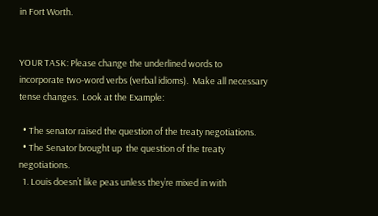in Fort Worth.


YOUR TASK: Please change the underlined words to incorporate two-word verbs (verbal idioms).  Make all necessary tense changes.  Look at the Example:

  • The senator raised the question of the treaty negotiations.
  • The Senator brought up  the question of the treaty negotiations.
  1. Louis doesn’t like peas unless they’re mixed in with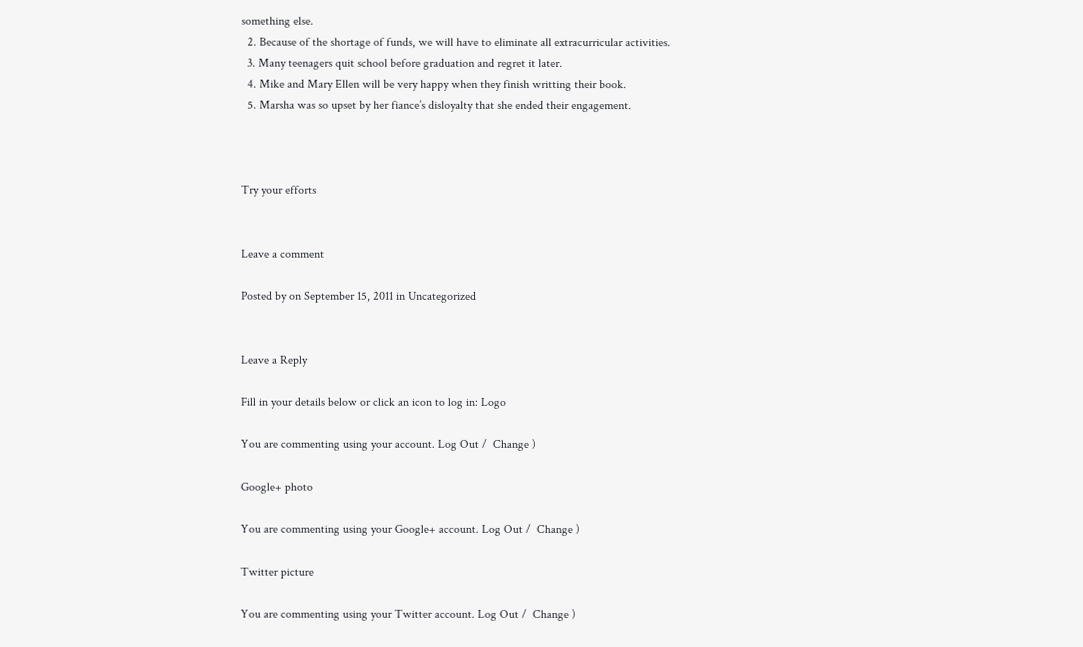something else.
  2. Because of the shortage of funds, we will have to eliminate all extracurricular activities.
  3. Many teenagers quit school before graduation and regret it later.
  4. Mike and Mary Ellen will be very happy when they finish writting their book.
  5. Marsha was so upset by her fiance’s disloyalty that she ended their engagement.



Try your efforts


Leave a comment

Posted by on September 15, 2011 in Uncategorized


Leave a Reply

Fill in your details below or click an icon to log in: Logo

You are commenting using your account. Log Out /  Change )

Google+ photo

You are commenting using your Google+ account. Log Out /  Change )

Twitter picture

You are commenting using your Twitter account. Log Out /  Change )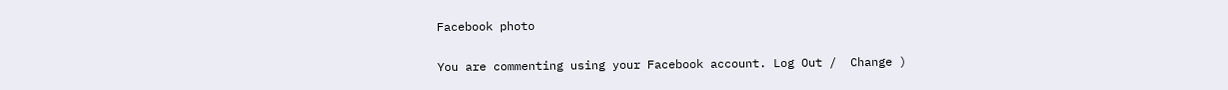Facebook photo

You are commenting using your Facebook account. Log Out /  Change )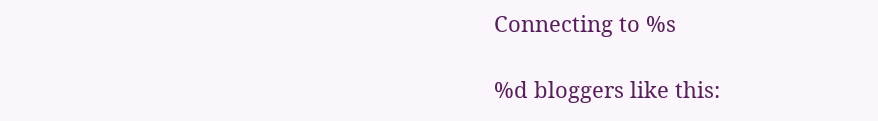Connecting to %s

%d bloggers like this: